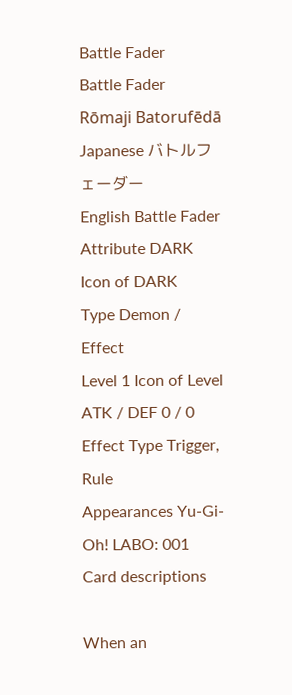Battle Fader
Battle Fader
Rōmaji Batorufēdā
Japanese バトルフェーダー
English Battle Fader
Attribute DARK Icon of DARK
Type Demon / Effect
Level 1 Icon of Level
ATK / DEF 0 / 0
Effect Type Trigger, Rule
Appearances Yu-Gi-Oh! LABO: 001
Card descriptions

When an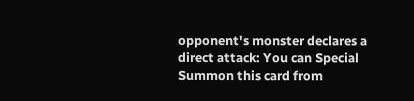opponent's monster declares a direct attack: You can Special Summon this card from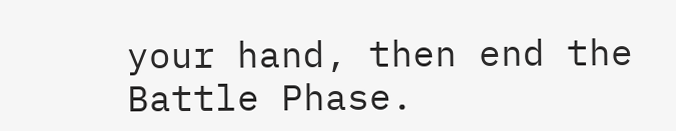your hand, then end the Battle Phase.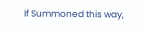If Summoned this way,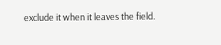exclude it when it leaves the field.